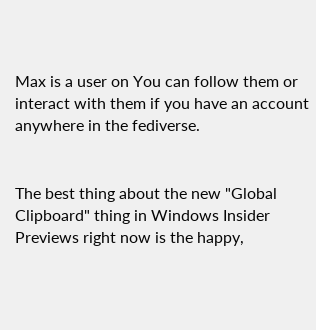Max is a user on You can follow them or interact with them if you have an account anywhere in the fediverse.


The best thing about the new "Global Clipboard" thing in Windows Insider Previews right now is the happy,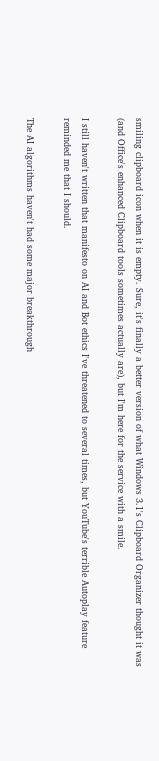smiling clipboard icon when it is empty. Sure, it's finally a better version of what Windows 3.1's Clipboard Organizer thought it was (and Office's enhanced Clipboard tools sometimes actually are), but I'm here for the service with a smile.

I still haven't written that manifesto on AI and Bot ethics I've threatened to several times, but YouTube's terrible Autoplay feature reminded me that I should.

The AI algorithms haven't had some major breakthrough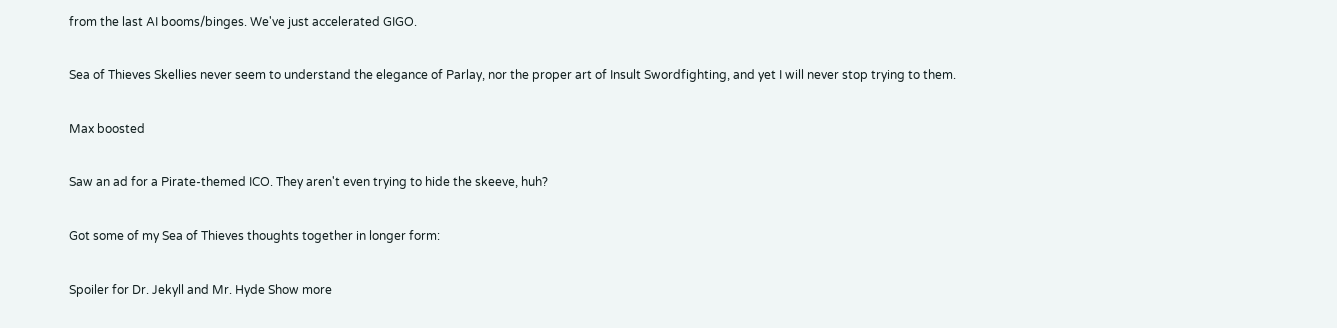from the last AI booms/binges. We've just accelerated GIGO.

Sea of Thieves Skellies never seem to understand the elegance of Parlay, nor the proper art of Insult Swordfighting, and yet I will never stop trying to them.

Max boosted

Saw an ad for a Pirate-themed ICO. They aren't even trying to hide the skeeve, huh?

Got some of my Sea of Thieves thoughts together in longer form:

Spoiler for Dr. Jekyll and Mr. Hyde Show more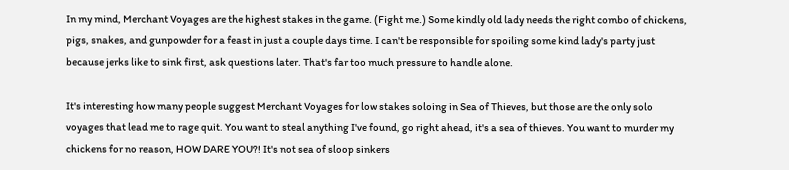In my mind, Merchant Voyages are the highest stakes in the game. (Fight me.) Some kindly old lady needs the right combo of chickens, pigs, snakes, and gunpowder for a feast in just a couple days time. I can't be responsible for spoiling some kind lady's party just because jerks like to sink first, ask questions later. That's far too much pressure to handle alone.

It's interesting how many people suggest Merchant Voyages for low stakes soloing in Sea of Thieves, but those are the only solo voyages that lead me to rage quit. You want to steal anything I've found, go right ahead, it's a sea of thieves. You want to murder my chickens for no reason, HOW DARE YOU?! It's not sea of sloop sinkers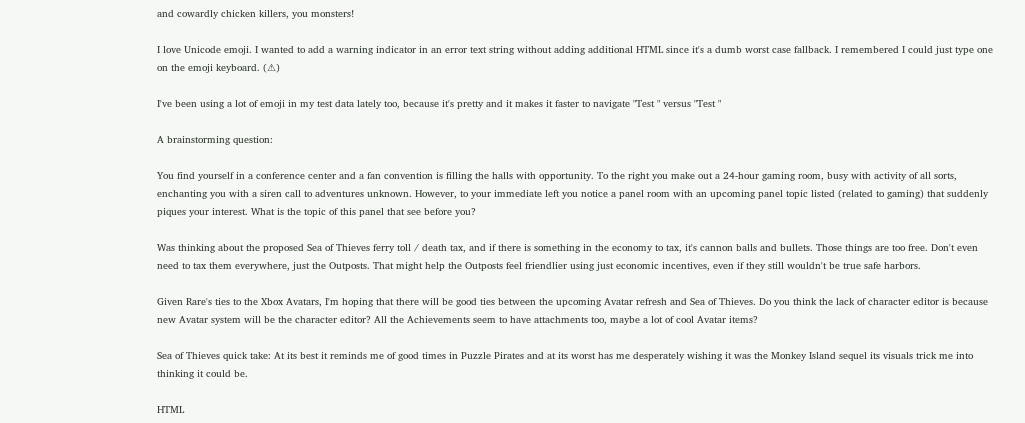and cowardly chicken killers, you monsters!

I love Unicode emoji. I wanted to add a warning indicator in an error text string without adding additional HTML since it's a dumb worst case fallback. I remembered I could just type one on the emoji keyboard. (⚠)

I've been using a lot of emoji in my test data lately too, because it's pretty and it makes it faster to navigate "Test " versus "Test "

A brainstorming question:

You find yourself in a conference center and a fan convention is filling the halls with opportunity. To the right you make out a 24-hour gaming room, busy with activity of all sorts, enchanting you with a siren call to adventures unknown. However, to your immediate left you notice a panel room with an upcoming panel topic listed (related to gaming) that suddenly piques your interest. What is the topic of this panel that see before you?

Was thinking about the proposed Sea of Thieves ferry toll / death tax, and if there is something in the economy to tax, it's cannon balls and bullets. Those things are too free. Don't even need to tax them everywhere, just the Outposts. That might help the Outposts feel friendlier using just economic incentives, even if they still wouldn't be true safe harbors.

Given Rare's ties to the Xbox Avatars, I'm hoping that there will be good ties between the upcoming Avatar refresh and Sea of Thieves. Do you think the lack of character editor is because new Avatar system will be the character editor? All the Achievements seem to have attachments too, maybe a lot of cool Avatar items?

Sea of Thieves quick take: At its best it reminds me of good times in Puzzle Pirates and at its worst has me desperately wishing it was the Monkey Island sequel its visuals trick me into thinking it could be.

HTML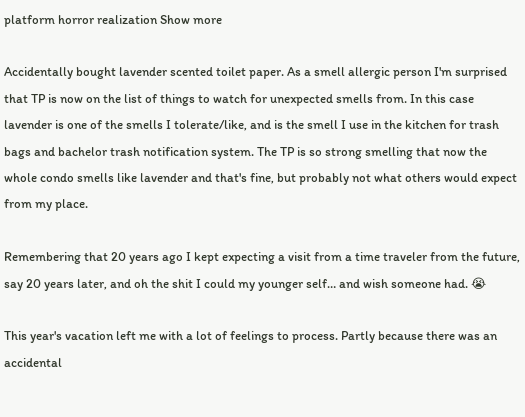platform horror realization Show more

Accidentally bought lavender scented toilet paper. As a smell allergic person I'm surprised that TP is now on the list of things to watch for unexpected smells from. In this case lavender is one of the smells I tolerate/like, and is the smell I use in the kitchen for trash bags and bachelor trash notification system. The TP is so strong smelling that now the whole condo smells like lavender and that's fine, but probably not what others would expect from my place.

Remembering that 20 years ago I kept expecting a visit from a time traveler from the future, say 20 years later, and oh the shit I could my younger self… and wish someone had. 😭

This year's vacation left me with a lot of feelings to process. Partly because there was an accidental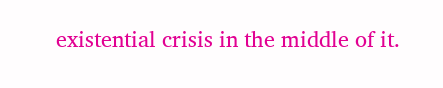existential crisis in the middle of it.